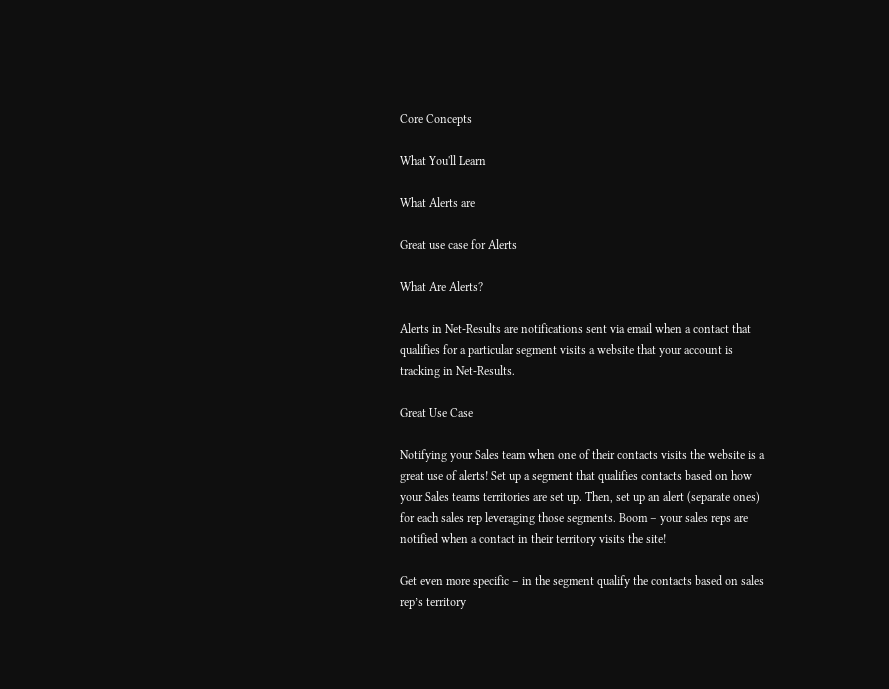Core Concepts

What You'll Learn

What Alerts are

Great use case for Alerts

What Are Alerts?

Alerts in Net-Results are notifications sent via email when a contact that qualifies for a particular segment visits a website that your account is tracking in Net-Results.

Great Use Case

Notifying your Sales team when one of their contacts visits the website is a great use of alerts! Set up a segment that qualifies contacts based on how your Sales teams territories are set up. Then, set up an alert (separate ones) for each sales rep leveraging those segments. Boom – your sales reps are notified when a contact in their territory visits the site!

Get even more specific – in the segment qualify the contacts based on sales rep’s territory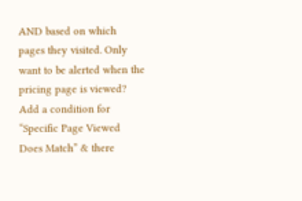AND based on which pages they visited. Only want to be alerted when the pricing page is viewed? Add a condition for “Specific Page Viewed Does Match” & there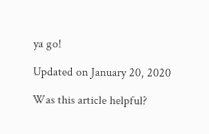ya go!

Updated on January 20, 2020

Was this article helpful?